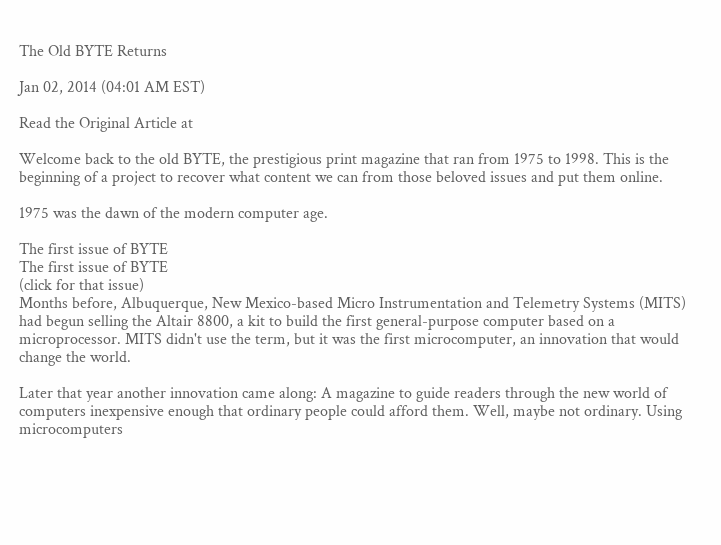The Old BYTE Returns

Jan 02, 2014 (04:01 AM EST)

Read the Original Article at

Welcome back to the old BYTE, the prestigious print magazine that ran from 1975 to 1998. This is the beginning of a project to recover what content we can from those beloved issues and put them online.

1975 was the dawn of the modern computer age.

The first issue of BYTE
The first issue of BYTE
(click for that issue)
Months before, Albuquerque, New Mexico-based Micro Instrumentation and Telemetry Systems (MITS) had begun selling the Altair 8800, a kit to build the first general-purpose computer based on a microprocessor. MITS didn't use the term, but it was the first microcomputer, an innovation that would change the world.

Later that year another innovation came along: A magazine to guide readers through the new world of computers inexpensive enough that ordinary people could afford them. Well, maybe not ordinary. Using microcomputers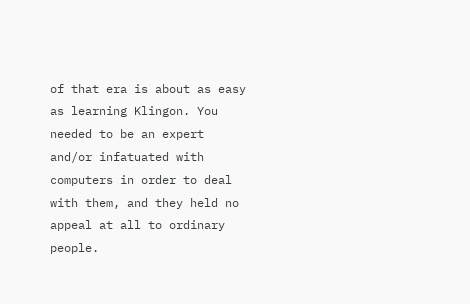of that era is about as easy as learning Klingon. You needed to be an expert and/or infatuated with computers in order to deal with them, and they held no appeal at all to ordinary people.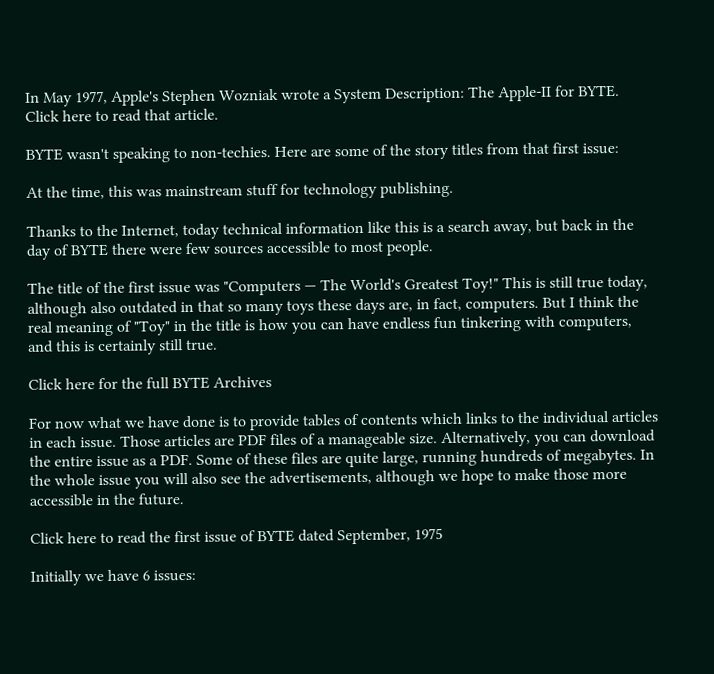In May 1977, Apple's Stephen Wozniak wrote a System Description: The Apple-II for BYTE. Click here to read that article.

BYTE wasn't speaking to non-techies. Here are some of the story titles from that first issue:

At the time, this was mainstream stuff for technology publishing.

Thanks to the Internet, today technical information like this is a search away, but back in the day of BYTE there were few sources accessible to most people.

The title of the first issue was "Computers — The World's Greatest Toy!" This is still true today, although also outdated in that so many toys these days are, in fact, computers. But I think the real meaning of "Toy" in the title is how you can have endless fun tinkering with computers, and this is certainly still true.

Click here for the full BYTE Archives

For now what we have done is to provide tables of contents which links to the individual articles in each issue. Those articles are PDF files of a manageable size. Alternatively, you can download the entire issue as a PDF. Some of these files are quite large, running hundreds of megabytes. In the whole issue you will also see the advertisements, although we hope to make those more accessible in the future.

Click here to read the first issue of BYTE dated September, 1975

Initially we have 6 issues: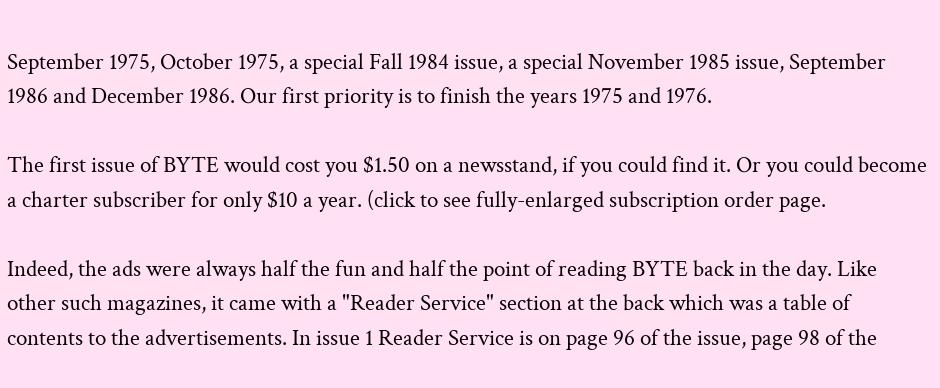September 1975, October 1975, a special Fall 1984 issue, a special November 1985 issue, September 1986 and December 1986. Our first priority is to finish the years 1975 and 1976.

The first issue of BYTE would cost you $1.50 on a newsstand, if you could find it. Or you could become a charter subscriber for only $10 a year. (click to see fully-enlarged subscription order page.

Indeed, the ads were always half the fun and half the point of reading BYTE back in the day. Like other such magazines, it came with a "Reader Service" section at the back which was a table of contents to the advertisements. In issue 1 Reader Service is on page 96 of the issue, page 98 of the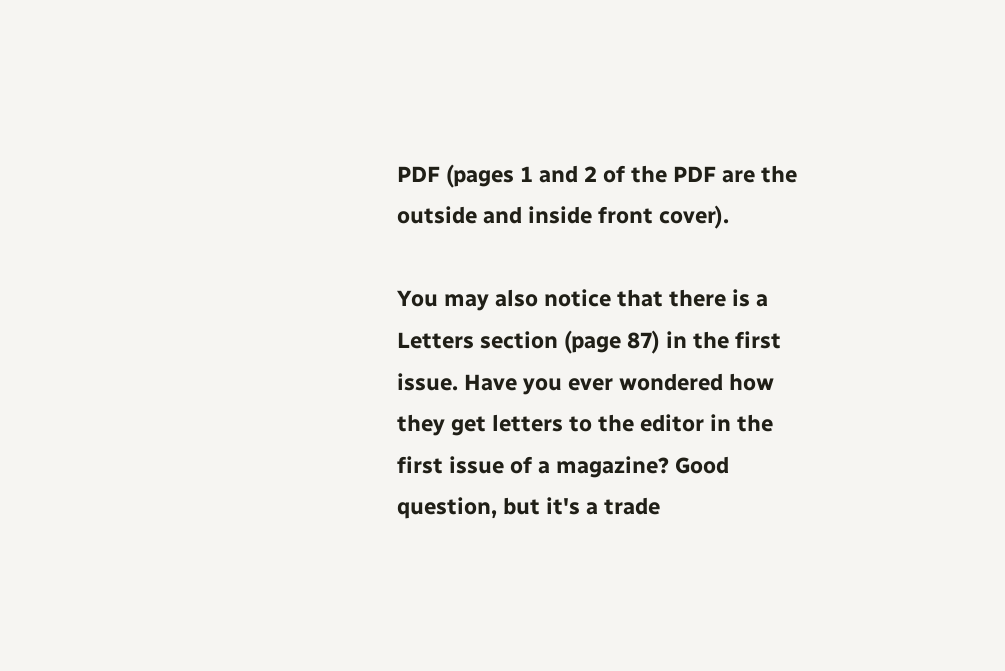PDF (pages 1 and 2 of the PDF are the outside and inside front cover).

You may also notice that there is a Letters section (page 87) in the first issue. Have you ever wondered how they get letters to the editor in the first issue of a magazine? Good question, but it's a trade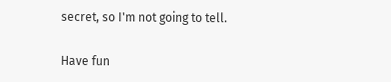secret, so I'm not going to tell.

Have fun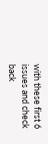with these first 6 issues and check back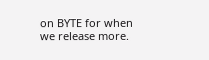on BYTE for when we release more.